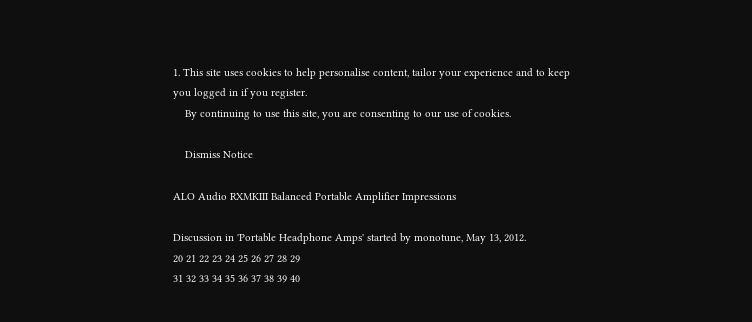1. This site uses cookies to help personalise content, tailor your experience and to keep you logged in if you register.
    By continuing to use this site, you are consenting to our use of cookies.

    Dismiss Notice

ALO Audio RXMKIII Balanced Portable Amplifier Impressions

Discussion in 'Portable Headphone Amps' started by monotune, May 13, 2012.
20 21 22 23 24 25 26 27 28 29
31 32 33 34 35 36 37 38 39 40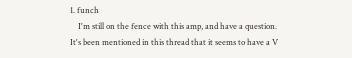1. funch
    I'm still on the fence with this amp, and have a question. It's been mentioned in this thread that it seems to have a V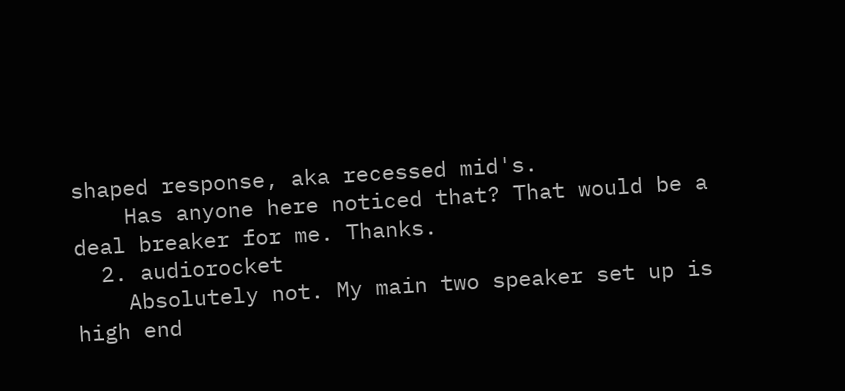shaped response, aka recessed mid's.
    Has anyone here noticed that? That would be a deal breaker for me. Thanks.
  2. audiorocket
    Absolutely not. My main two speaker set up is high end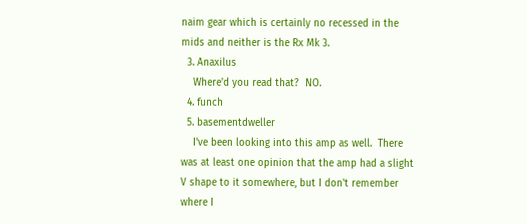naim gear which is certainly no recessed in the mids and neither is the Rx Mk 3.
  3. Anaxilus
    Where'd you read that?  NO.
  4. funch
  5. basementdweller
    I've been looking into this amp as well.  There was at least one opinion that the amp had a slight V shape to it somewhere, but I don't remember where I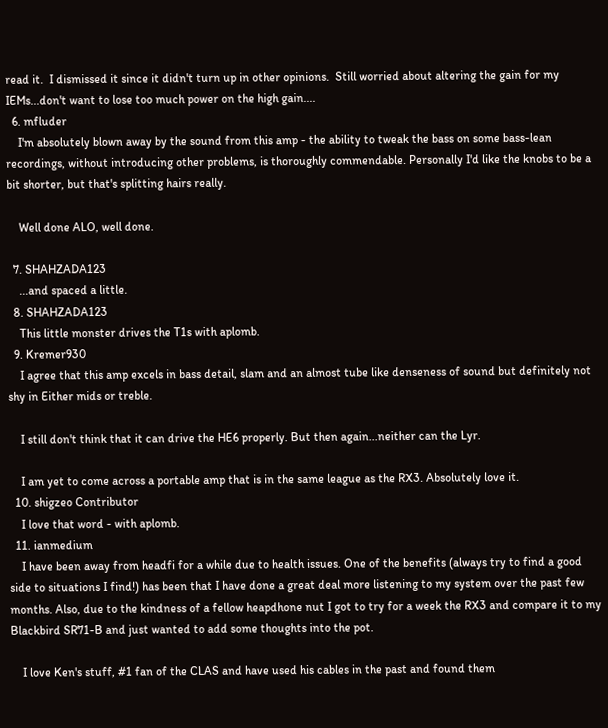read it.  I dismissed it since it didn't turn up in other opinions.  Still worried about altering the gain for my IEMs...don't want to lose too much power on the high gain....
  6. mfluder
    I'm absolutely blown away by the sound from this amp - the ability to tweak the bass on some bass-lean recordings, without introducing other problems, is thoroughly commendable. Personally I'd like the knobs to be a bit shorter, but that's splitting hairs really.

    Well done ALO, well done.

  7. SHAHZADA123
    ...and spaced a little.
  8. SHAHZADA123
    This little monster drives the T1s with aplomb.
  9. Kremer930
    I agree that this amp excels in bass detail, slam and an almost tube like denseness of sound but definitely not shy in Either mids or treble.

    I still don't think that it can drive the HE6 properly. But then again...neither can the Lyr.

    I am yet to come across a portable amp that is in the same league as the RX3. Absolutely love it.
  10. shigzeo Contributor
    I love that word - with aplomb.
  11. ianmedium
    I have been away from headfi for a while due to health issues. One of the benefits (always try to find a good side to situations I find!) has been that I have done a great deal more listening to my system over the past few months. Also, due to the kindness of a fellow heapdhone nut I got to try for a week the RX3 and compare it to my Blackbird SR71-B and just wanted to add some thoughts into the pot.

    I love Ken's stuff, #1 fan of the CLAS and have used his cables in the past and found them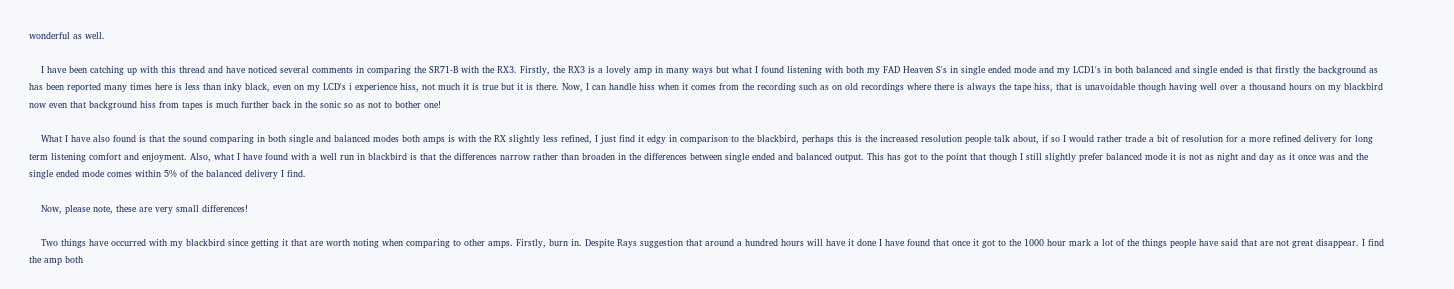wonderful as well.

    I have been catching up with this thread and have noticed several comments in comparing the SR71-B with the RX3. Firstly, the RX3 is a lovely amp in many ways but what I found listening with both my FAD Heaven S's in single ended mode and my LCD1's in both balanced and single ended is that firstly the background as has been reported many times here is less than inky black, even on my LCD's i experience hiss, not much it is true but it is there. Now, I can handle hiss when it comes from the recording such as on old recordings where there is always the tape hiss, that is unavoidable though having well over a thousand hours on my blackbird now even that background hiss from tapes is much further back in the sonic so as not to bother one!

    What I have also found is that the sound comparing in both single and balanced modes both amps is with the RX slightly less refined, I just find it edgy in comparison to the blackbird, perhaps this is the increased resolution people talk about, if so I would rather trade a bit of resolution for a more refined delivery for long term listening comfort and enjoyment. Also, what I have found with a well run in blackbird is that the differences narrow rather than broaden in the differences between single ended and balanced output. This has got to the point that though I still slightly prefer balanced mode it is not as night and day as it once was and the single ended mode comes within 5% of the balanced delivery I find.

    Now, please note, these are very small differences!

    Two things have occurred with my blackbird since getting it that are worth noting when comparing to other amps. Firstly, burn in. Despite Rays suggestion that around a hundred hours will have it done I have found that once it got to the 1000 hour mark a lot of the things people have said that are not great disappear. I find the amp both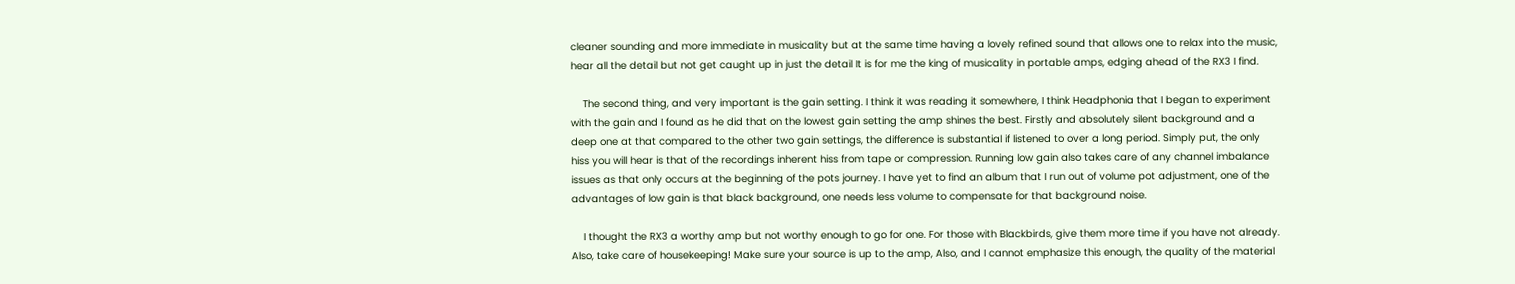cleaner sounding and more immediate in musicality but at the same time having a lovely refined sound that allows one to relax into the music, hear all the detail but not get caught up in just the detail It is for me the king of musicality in portable amps, edging ahead of the RX3 I find.

    The second thing, and very important is the gain setting. I think it was reading it somewhere, I think Headphonia that I began to experiment with the gain and I found as he did that on the lowest gain setting the amp shines the best. Firstly and absolutely silent background and a deep one at that compared to the other two gain settings, the difference is substantial if listened to over a long period. Simply put, the only hiss you will hear is that of the recordings inherent hiss from tape or compression. Running low gain also takes care of any channel imbalance issues as that only occurs at the beginning of the pots journey. I have yet to find an album that I run out of volume pot adjustment, one of the advantages of low gain is that black background, one needs less volume to compensate for that background noise.

    I thought the RX3 a worthy amp but not worthy enough to go for one. For those with Blackbirds, give them more time if you have not already. Also, take care of housekeeping! Make sure your source is up to the amp, Also, and I cannot emphasize this enough, the quality of the material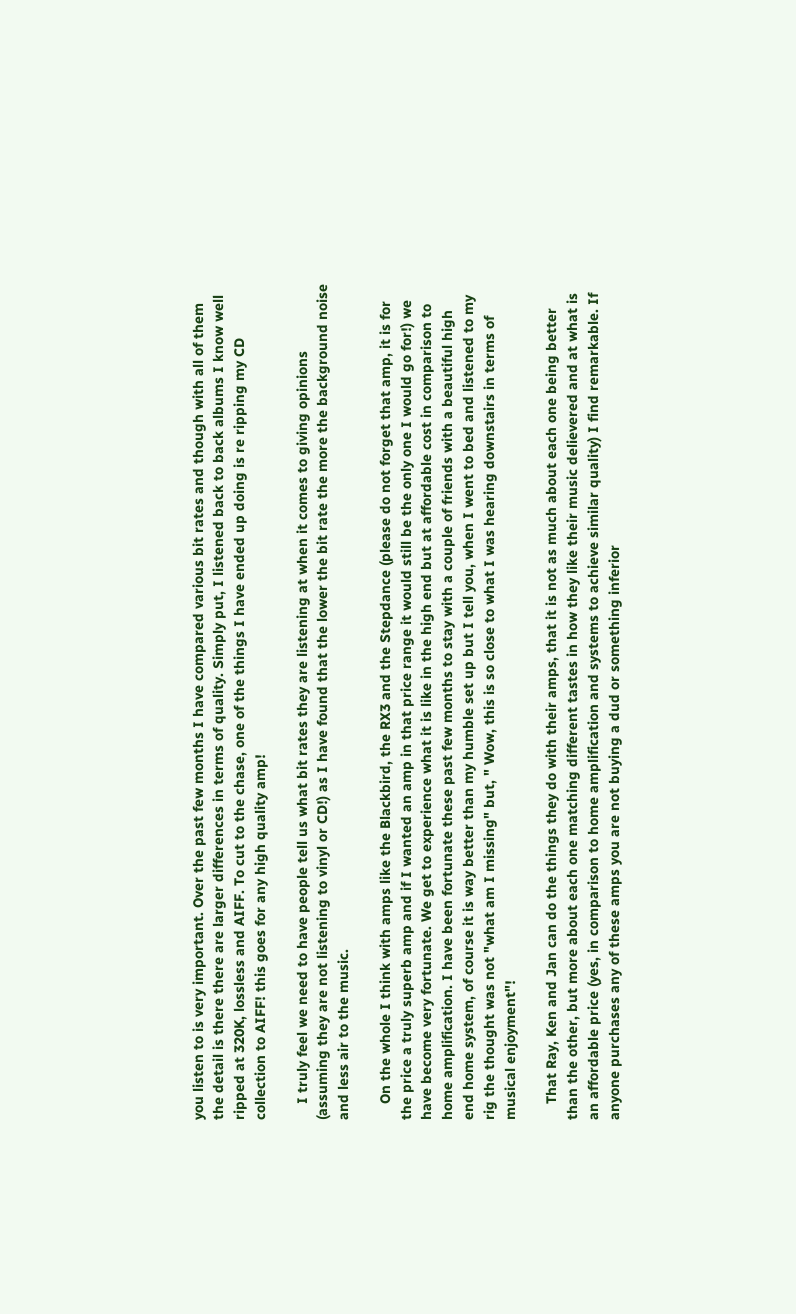you listen to is very important. Over the past few months I have compared various bit rates and though with all of them the detail is there there are larger differences in terms of quality. Simply put, I listened back to back albums I know well ripped at 320K, lossless and AIFF. To cut to the chase, one of the things I have ended up doing is re ripping my CD collection to AIFF! this goes for any high quality amp!

    I truly feel we need to have people tell us what bit rates they are listening at when it comes to giving opinions (assuming they are not listening to vinyl or CD!) as I have found that the lower the bit rate the more the background noise and less air to the music.

    On the whole I think with amps like the Blackbird, the RX3 and the Stepdance (please do not forget that amp, it is for the price a truly superb amp and if I wanted an amp in that price range it would still be the only one I would go for!) we have become very fortunate. We get to experience what it is like in the high end but at affordable cost in comparison to home amplification. I have been fortunate these past few months to stay with a couple of friends with a beautiful high end home system, of course it is way better than my humble set up but I tell you, when I went to bed and listened to my rig the thought was not "what am I missing" but, " Wow, this is so close to what I was hearing downstairs in terms of musical enjoyment"!

    That Ray, Ken and Jan can do the things they do with their amps, that it is not as much about each one being better than the other, but more about each one matching different tastes in how they like their music delievered and at what is an affordable price (yes, in comparison to home amplification and systems to achieve similar quality) I find remarkable. If anyone purchases any of these amps you are not buying a dud or something inferior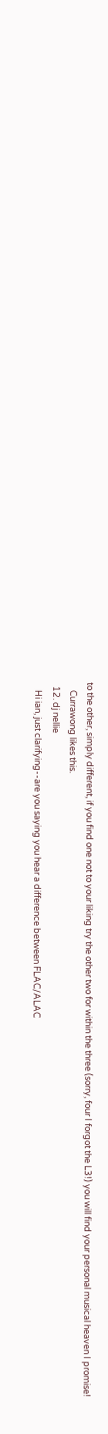to the other, simply different, if you find one not to your liking try the other two for within the three (sorry, four I forgot the L3!) you will find your personal musical heaven I promise!
    Currawong likes this.
  12. dj nellie
    Hi ian, just clarifying--are you saying you hear a difference between FLAC/ALAC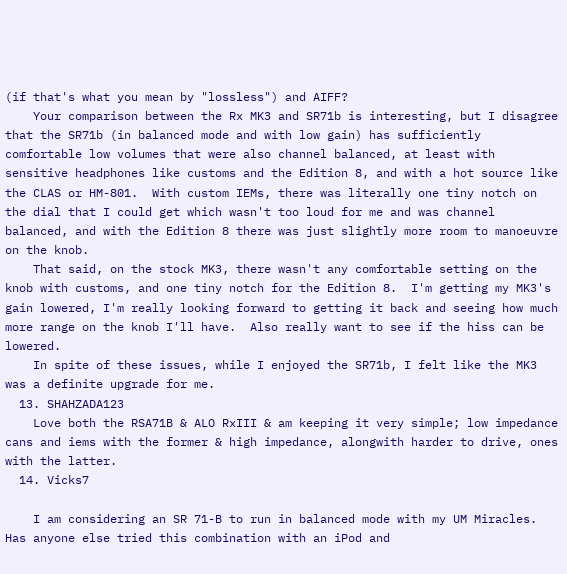(if that's what you mean by "lossless") and AIFF?
    Your comparison between the Rx MK3 and SR71b is interesting, but I disagree that the SR71b (in balanced mode and with low gain) has sufficiently comfortable low volumes that were also channel balanced, at least with sensitive headphones like customs and the Edition 8, and with a hot source like the CLAS or HM-801.  With custom IEMs, there was literally one tiny notch on the dial that I could get which wasn't too loud for me and was channel balanced, and with the Edition 8 there was just slightly more room to manoeuvre on the knob.
    That said, on the stock MK3, there wasn't any comfortable setting on the knob with customs, and one tiny notch for the Edition 8.  I'm getting my MK3's gain lowered, I'm really looking forward to getting it back and seeing how much more range on the knob I'll have.  Also really want to see if the hiss can be lowered.
    In spite of these issues, while I enjoyed the SR71b, I felt like the MK3 was a definite upgrade for me.
  13. SHAHZADA123
    Love both the RSA71B & ALO RxIII & am keeping it very simple; low impedance cans and iems with the former & high impedance, alongwith harder to drive, ones with the latter.
  14. Vicks7

    I am considering an SR 71-B to run in balanced mode with my UM Miracles. Has anyone else tried this combination with an iPod and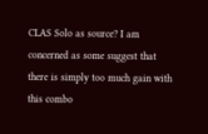CLAS Solo as source? I am concerned as some suggest that there is simply too much gain with this combo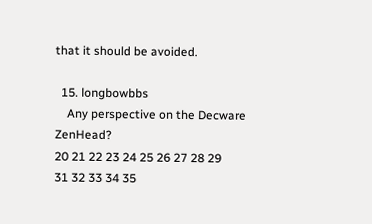that it should be avoided.

  15. longbowbbs
    Any perspective on the Decware ZenHead?
20 21 22 23 24 25 26 27 28 29
31 32 33 34 35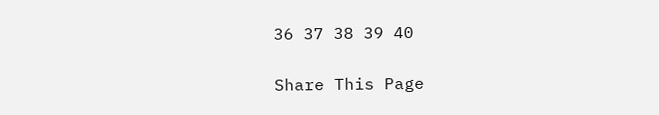36 37 38 39 40

Share This Page